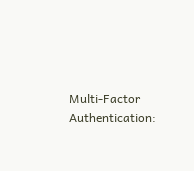Multi-Factor Authentication: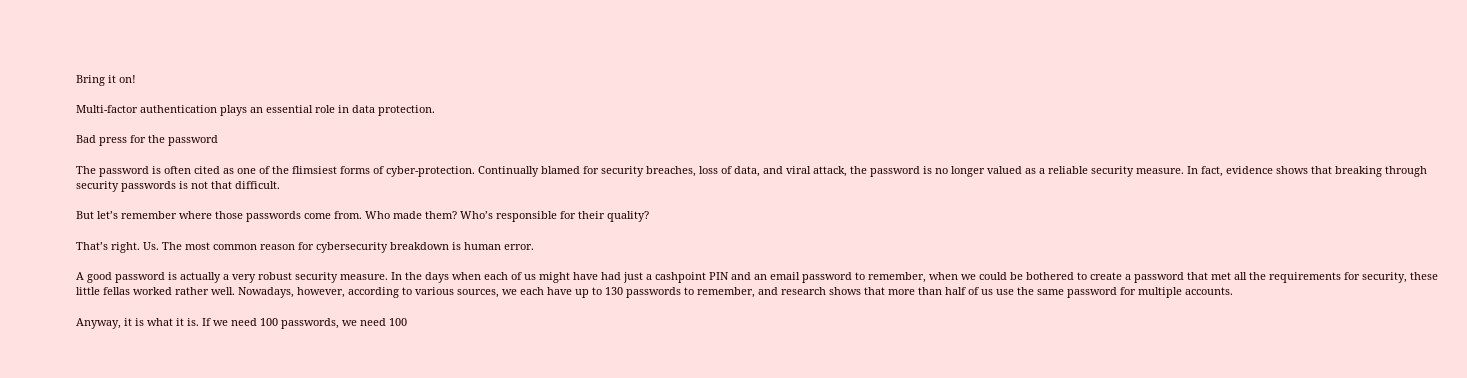Bring it on!

Multi-factor authentication plays an essential role in data protection.

Bad press for the password

The password is often cited as one of the flimsiest forms of cyber-protection. Continually blamed for security breaches, loss of data, and viral attack, the password is no longer valued as a reliable security measure. In fact, evidence shows that breaking through security passwords is not that difficult.

But let’s remember where those passwords come from. Who made them? Who’s responsible for their quality?

That’s right. Us. The most common reason for cybersecurity breakdown is human error.

A good password is actually a very robust security measure. In the days when each of us might have had just a cashpoint PIN and an email password to remember, when we could be bothered to create a password that met all the requirements for security, these little fellas worked rather well. Nowadays, however, according to various sources, we each have up to 130 passwords to remember, and research shows that more than half of us use the same password for multiple accounts.

Anyway, it is what it is. If we need 100 passwords, we need 100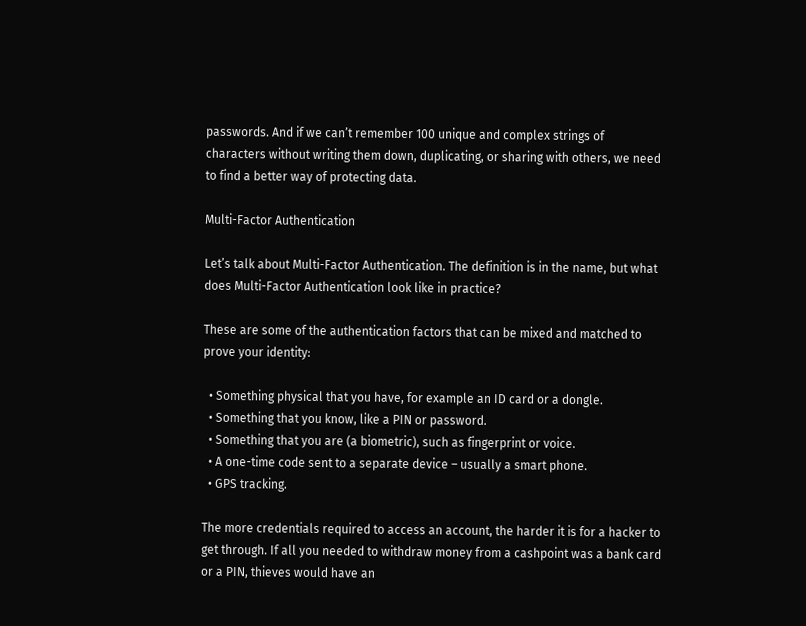passwords. And if we can’t remember 100 unique and complex strings of characters without writing them down, duplicating, or sharing with others, we need to find a better way of protecting data.

Multi-Factor Authentication

Let’s talk about Multi-Factor Authentication. The definition is in the name, but what does Multi-Factor Authentication look like in practice?

These are some of the authentication factors that can be mixed and matched to prove your identity:

  • Something physical that you have, for example an ID card or a dongle.
  • Something that you know, like a PIN or password.
  • Something that you are (a biometric), such as fingerprint or voice.
  • A one-time code sent to a separate device – usually a smart phone.
  • GPS tracking.

The more credentials required to access an account, the harder it is for a hacker to get through. If all you needed to withdraw money from a cashpoint was a bank card or a PIN, thieves would have an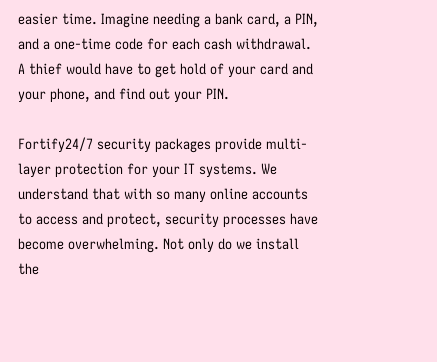easier time. Imagine needing a bank card, a PIN, and a one-time code for each cash withdrawal. A thief would have to get hold of your card and your phone, and find out your PIN.

Fortify24/7 security packages provide multi-layer protection for your IT systems. We understand that with so many online accounts to access and protect, security processes have become overwhelming. Not only do we install the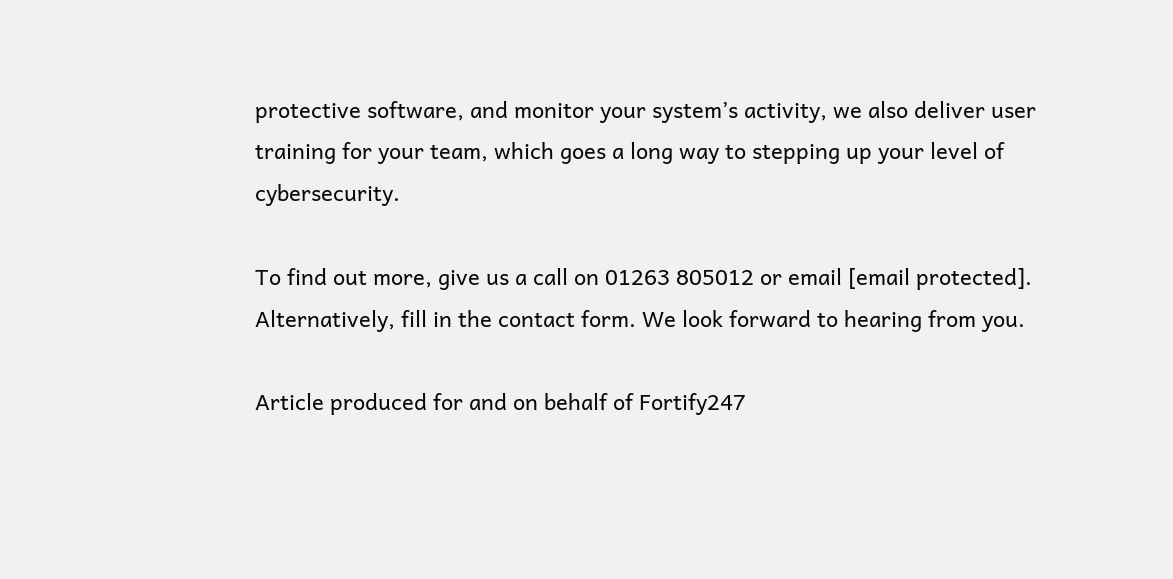protective software, and monitor your system’s activity, we also deliver user training for your team, which goes a long way to stepping up your level of cybersecurity.

To find out more, give us a call on 01263 805012 or email [email protected]. Alternatively, fill in the contact form. We look forward to hearing from you.

Article produced for and on behalf of Fortify247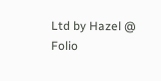Ltd by Hazel @ Folio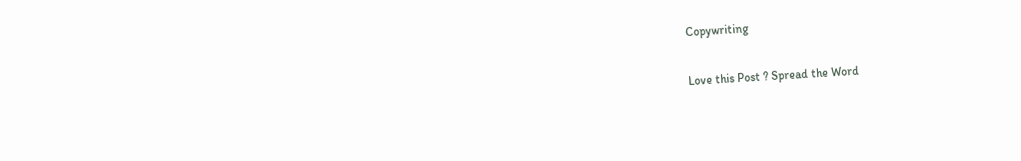Copywriting

Love this Post ? Spread the Word